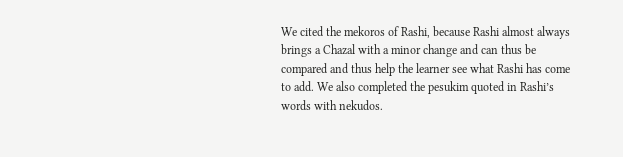We cited the mekoros of Rashi, because Rashi almost always brings a Chazal with a minor change and can thus be compared and thus help the learner see what Rashi has come to add. We also completed the pesukim quoted in Rashi’s words with nekudos.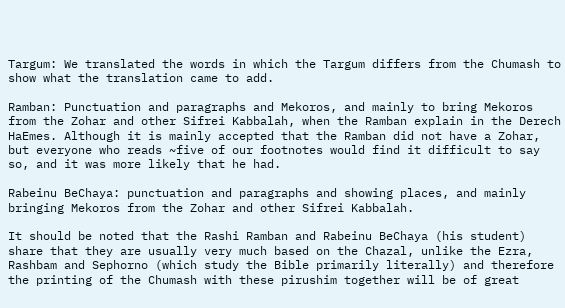Targum: We translated the words in which the Targum differs from the Chumash to show what the translation came to add.

Ramban: Punctuation and paragraphs and Mekoros, and mainly to bring Mekoros from the Zohar and other Sifrei Kabbalah, when the Ramban explain in the Derech HaEmes. Although it is mainly accepted that the Ramban did not have a Zohar, but everyone who reads ~five of our footnotes would find it difficult to say so, and it was more likely that he had.

Rabeinu BeChaya: punctuation and paragraphs and showing places, and mainly bringing Mekoros from the Zohar and other Sifrei Kabbalah.

It should be noted that the Rashi Ramban and Rabeinu BeChaya (his student) share that they are usually very much based on the Chazal, unlike the Ezra, Rashbam and Sephorno (which study the Bible primarily literally) and therefore the printing of the Chumash with these pirushim together will be of great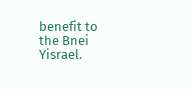benefit to the Bnei Yisrael.